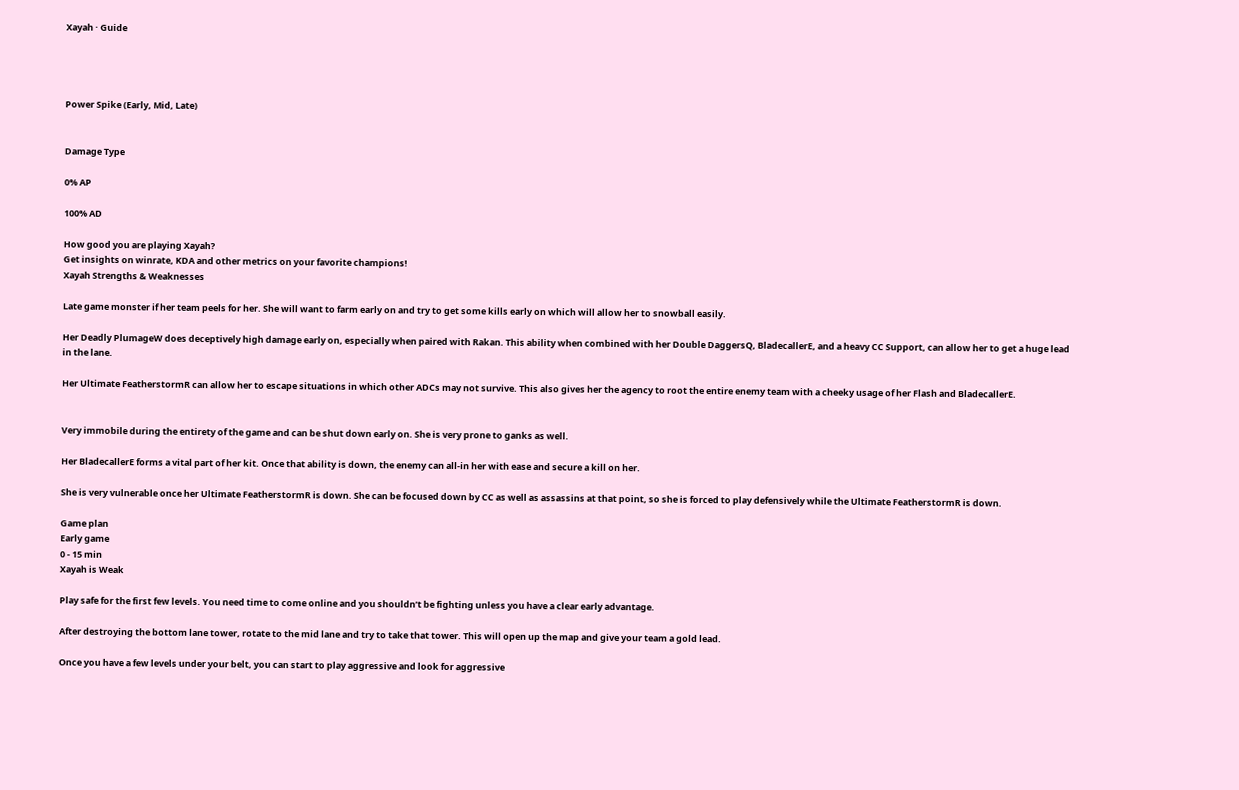Xayah · Guide




Power Spike (Early, Mid, Late)


Damage Type

0% AP

100% AD

How good you are playing Xayah?
Get insights on winrate, KDA and other metrics on your favorite champions!
Xayah Strengths & Weaknesses

Late game monster if her team peels for her. She will want to farm early on and try to get some kills early on which will allow her to snowball easily.

Her Deadly PlumageW does deceptively high damage early on, especially when paired with Rakan. This ability when combined with her Double DaggersQ, BladecallerE, and a heavy CC Support, can allow her to get a huge lead in the lane.

Her Ultimate FeatherstormR can allow her to escape situations in which other ADCs may not survive. This also gives her the agency to root the entire enemy team with a cheeky usage of her Flash and BladecallerE.


Very immobile during the entirety of the game and can be shut down early on. She is very prone to ganks as well.

Her BladecallerE forms a vital part of her kit. Once that ability is down, the enemy can all-in her with ease and secure a kill on her.

She is very vulnerable once her Ultimate FeatherstormR is down. She can be focused down by CC as well as assassins at that point, so she is forced to play defensively while the Ultimate FeatherstormR is down.

Game plan
Early game
0 - 15 min
Xayah is Weak

Play safe for the first few levels. You need time to come online and you shouldn’t be fighting unless you have a clear early advantage.

After destroying the bottom lane tower, rotate to the mid lane and try to take that tower. This will open up the map and give your team a gold lead.

Once you have a few levels under your belt, you can start to play aggressive and look for aggressive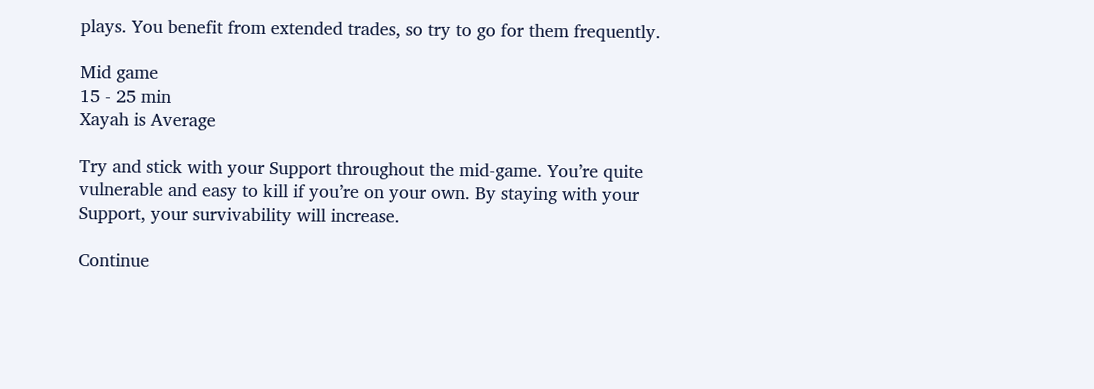plays. You benefit from extended trades, so try to go for them frequently.

Mid game
15 - 25 min
Xayah is Average

Try and stick with your Support throughout the mid-game. You’re quite vulnerable and easy to kill if you’re on your own. By staying with your Support, your survivability will increase.

Continue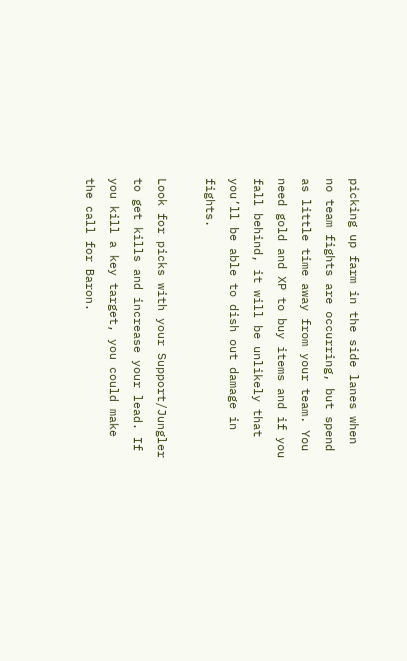picking up farm in the side lanes when no team fights are occurring, but spend as little time away from your team. You need gold and XP to buy items and if you fall behind, it will be unlikely that you’ll be able to dish out damage in fights.

Look for picks with your Support/Jungler to get kills and increase your lead. If you kill a key target, you could make the call for Baron.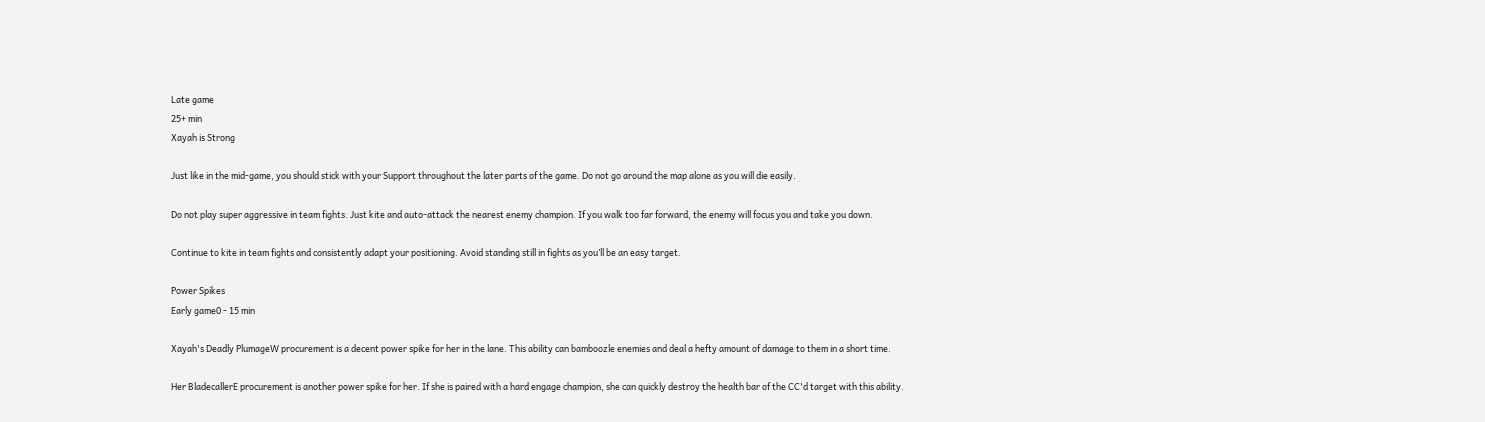Late game
25+ min
Xayah is Strong

Just like in the mid-game, you should stick with your Support throughout the later parts of the game. Do not go around the map alone as you will die easily.

Do not play super aggressive in team fights. Just kite and auto-attack the nearest enemy champion. If you walk too far forward, the enemy will focus you and take you down.

Continue to kite in team fights and consistently adapt your positioning. Avoid standing still in fights as you’ll be an easy target.

Power Spikes
Early game0 - 15 min

Xayah's Deadly PlumageW procurement is a decent power spike for her in the lane. This ability can bamboozle enemies and deal a hefty amount of damage to them in a short time.

Her BladecallerE procurement is another power spike for her. If she is paired with a hard engage champion, she can quickly destroy the health bar of the CC'd target with this ability.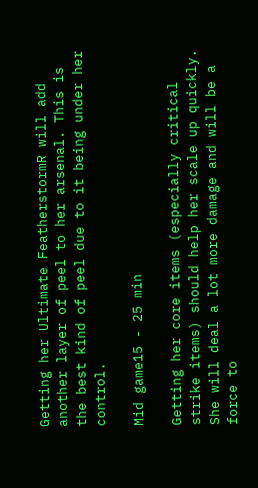Getting her Ultimate FeatherstormR will add another layer of peel to her arsenal. This is the best kind of peel due to it being under her control.

Mid game15 - 25 min

Getting her core items (especially critical strike items) should help her scale up quickly. She will deal a lot more damage and will be a force to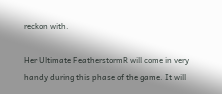reckon with.

Her Ultimate FeatherstormR will come in very handy during this phase of the game. It will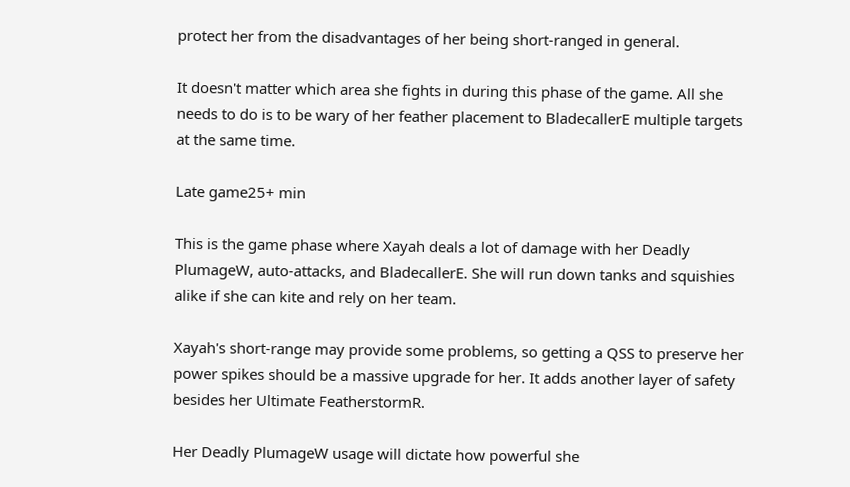protect her from the disadvantages of her being short-ranged in general.

It doesn't matter which area she fights in during this phase of the game. All she needs to do is to be wary of her feather placement to BladecallerE multiple targets at the same time.

Late game25+ min

This is the game phase where Xayah deals a lot of damage with her Deadly PlumageW, auto-attacks, and BladecallerE. She will run down tanks and squishies alike if she can kite and rely on her team.

Xayah's short-range may provide some problems, so getting a QSS to preserve her power spikes should be a massive upgrade for her. It adds another layer of safety besides her Ultimate FeatherstormR.

Her Deadly PlumageW usage will dictate how powerful she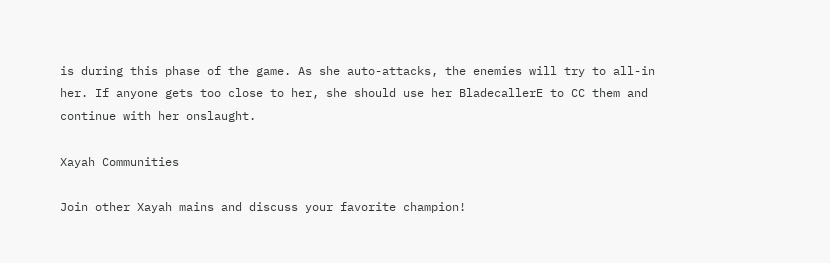is during this phase of the game. As she auto-attacks, the enemies will try to all-in her. If anyone gets too close to her, she should use her BladecallerE to CC them and continue with her onslaught.

Xayah Communities

Join other Xayah mains and discuss your favorite champion!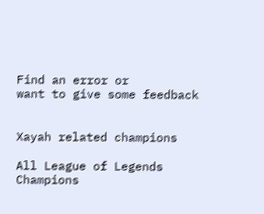Find an error or
want to give some feedback


Xayah related champions

All League of Legends Champions